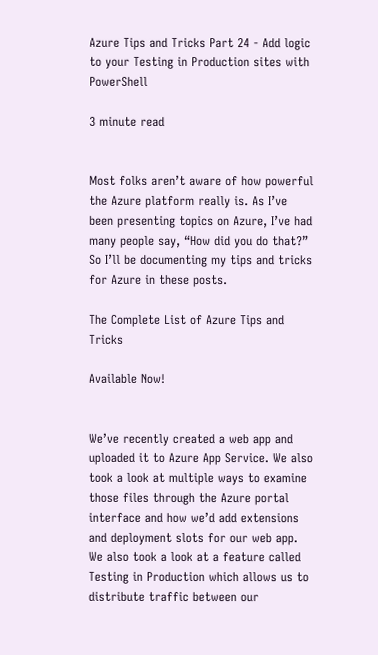Azure Tips and Tricks Part 24 - Add logic to your Testing in Production sites with PowerShell

3 minute read


Most folks aren’t aware of how powerful the Azure platform really is. As I’ve been presenting topics on Azure, I’ve had many people say, “How did you do that?” So I’ll be documenting my tips and tricks for Azure in these posts.

The Complete List of Azure Tips and Tricks

Available Now!


We’ve recently created a web app and uploaded it to Azure App Service. We also took a look at multiple ways to examine those files through the Azure portal interface and how we’d add extensions and deployment slots for our web app. We also took a look at a feature called Testing in Production which allows us to distribute traffic between our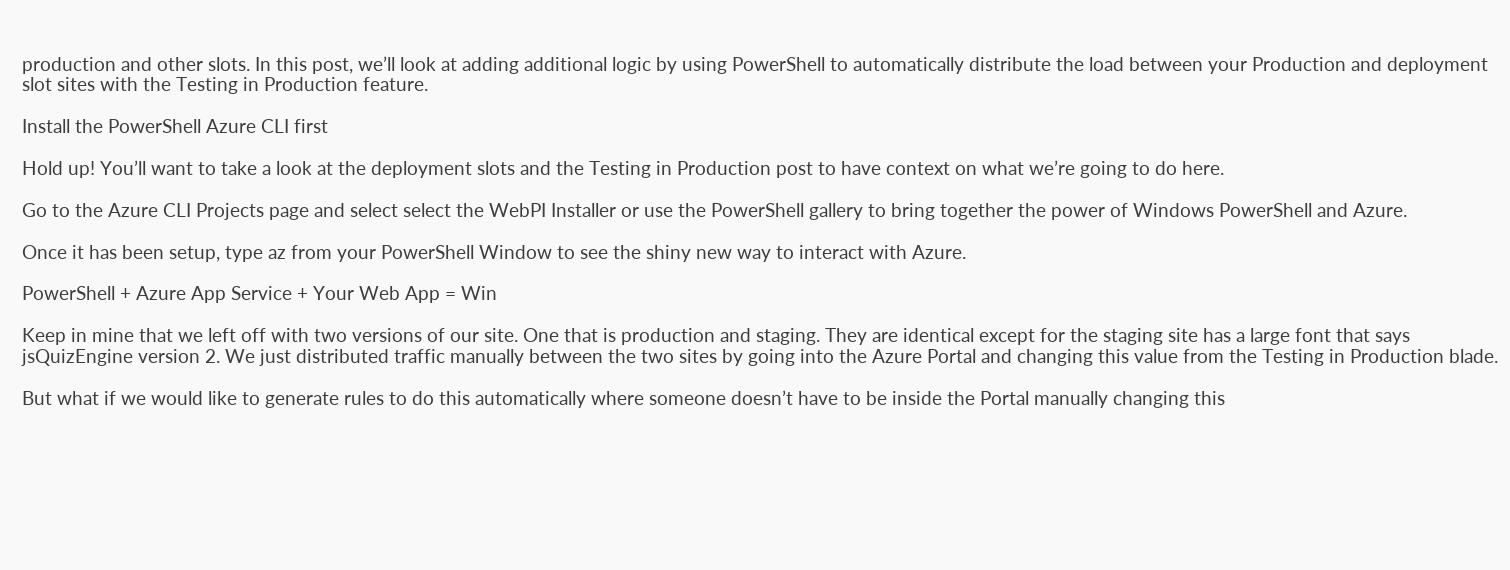production and other slots. In this post, we’ll look at adding additional logic by using PowerShell to automatically distribute the load between your Production and deployment slot sites with the Testing in Production feature.

Install the PowerShell Azure CLI first

Hold up! You’ll want to take a look at the deployment slots and the Testing in Production post to have context on what we’re going to do here.

Go to the Azure CLI Projects page and select select the WebPI Installer or use the PowerShell gallery to bring together the power of Windows PowerShell and Azure.

Once it has been setup, type az from your PowerShell Window to see the shiny new way to interact with Azure.

PowerShell + Azure App Service + Your Web App = Win

Keep in mine that we left off with two versions of our site. One that is production and staging. They are identical except for the staging site has a large font that says jsQuizEngine version 2. We just distributed traffic manually between the two sites by going into the Azure Portal and changing this value from the Testing in Production blade.

But what if we would like to generate rules to do this automatically where someone doesn’t have to be inside the Portal manually changing this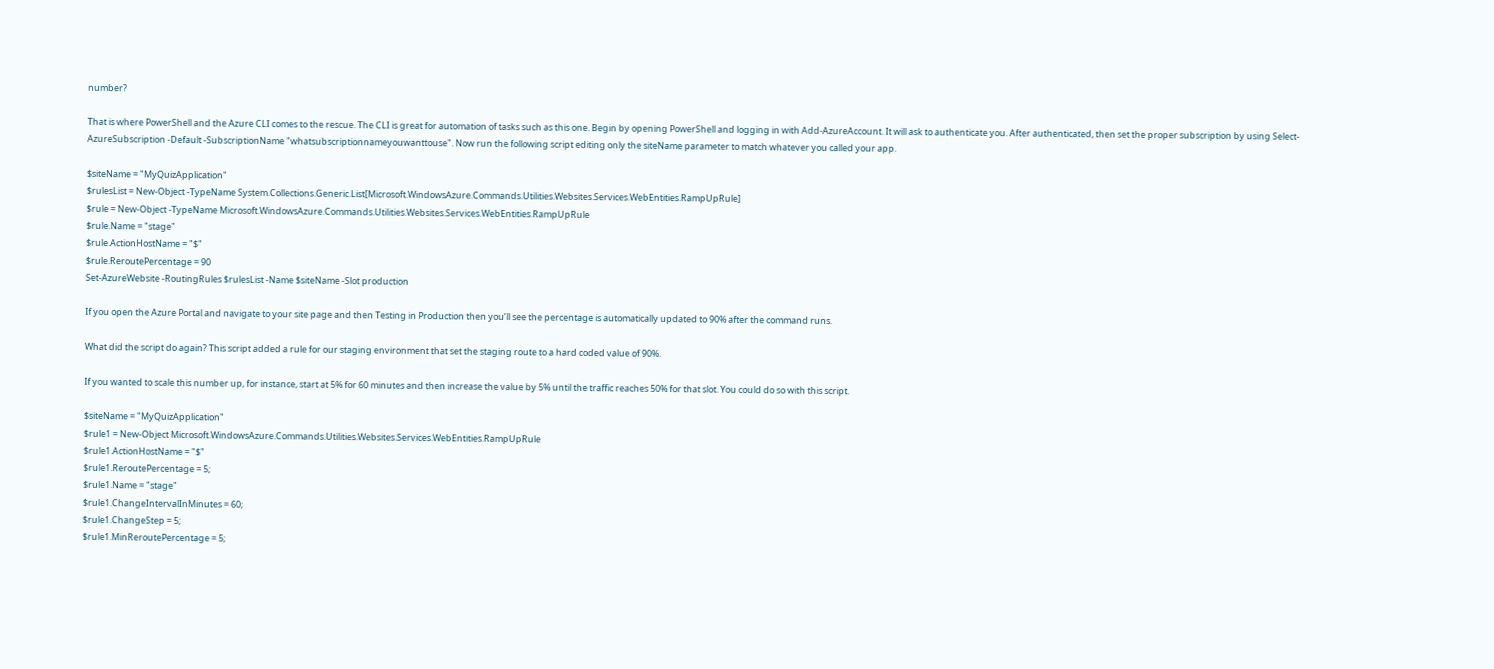number?

That is where PowerShell and the Azure CLI comes to the rescue. The CLI is great for automation of tasks such as this one. Begin by opening PowerShell and logging in with Add-AzureAccount. It will ask to authenticate you. After authenticated, then set the proper subscription by using Select-AzureSubscription -Default -SubscriptionName "whatsubscriptionnameyouwanttouse". Now run the following script editing only the siteName parameter to match whatever you called your app.

$siteName = "MyQuizApplication"
$rulesList = New-Object -TypeName System.Collections.Generic.List[Microsoft.WindowsAzure.Commands.Utilities.Websites.Services.WebEntities.RampUpRule]
$rule = New-Object -TypeName Microsoft.WindowsAzure.Commands.Utilities.Websites.Services.WebEntities.RampUpRule
$rule.Name = "stage"
$rule.ActionHostName = "$"
$rule.ReroutePercentage = 90
Set-AzureWebsite -RoutingRules $rulesList -Name $siteName -Slot production

If you open the Azure Portal and navigate to your site page and then Testing in Production then you’ll see the percentage is automatically updated to 90% after the command runs.

What did the script do again? This script added a rule for our staging environment that set the staging route to a hard coded value of 90%.

If you wanted to scale this number up, for instance, start at 5% for 60 minutes and then increase the value by 5% until the traffic reaches 50% for that slot. You could do so with this script.

$siteName = "MyQuizApplication"
$rule1 = New-Object Microsoft.WindowsAzure.Commands.Utilities.Websites.Services.WebEntities.RampUpRule
$rule1.ActionHostName = "$"
$rule1.ReroutePercentage = 5;
$rule1.Name = "stage"
$rule1.ChangeIntervalInMinutes = 60;
$rule1.ChangeStep = 5;
$rule1.MinReroutePercentage = 5;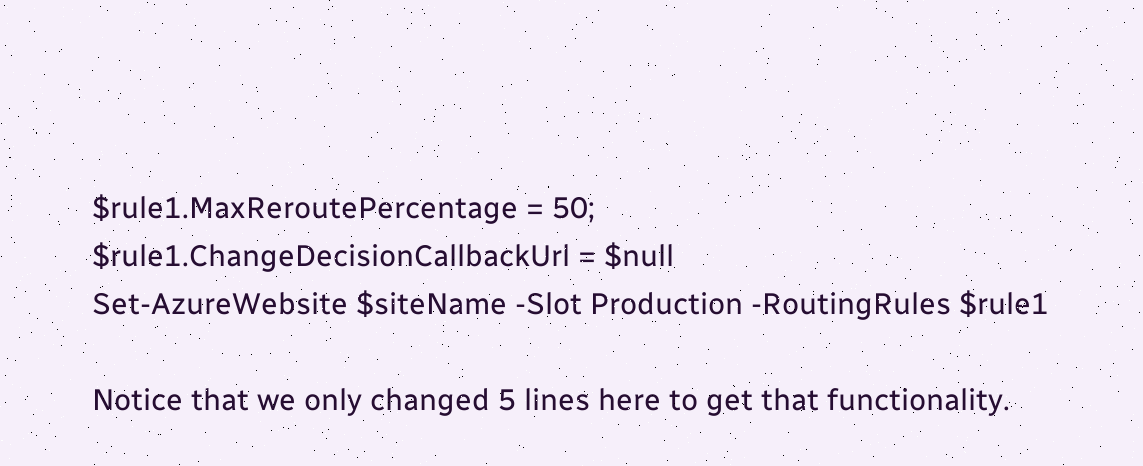$rule1.MaxReroutePercentage = 50;
$rule1.ChangeDecisionCallbackUrl = $null
Set-AzureWebsite $siteName -Slot Production -RoutingRules $rule1

Notice that we only changed 5 lines here to get that functionality.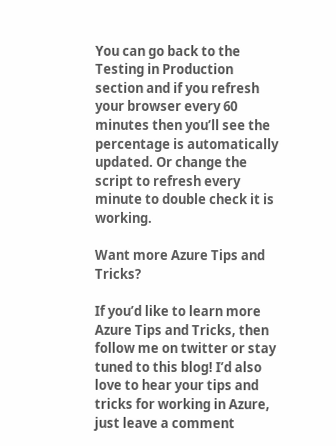You can go back to the Testing in Production section and if you refresh your browser every 60 minutes then you’ll see the percentage is automatically updated. Or change the script to refresh every minute to double check it is working.

Want more Azure Tips and Tricks?

If you’d like to learn more Azure Tips and Tricks, then follow me on twitter or stay tuned to this blog! I’d also love to hear your tips and tricks for working in Azure, just leave a comment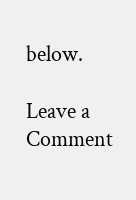below.

Leave a Comment